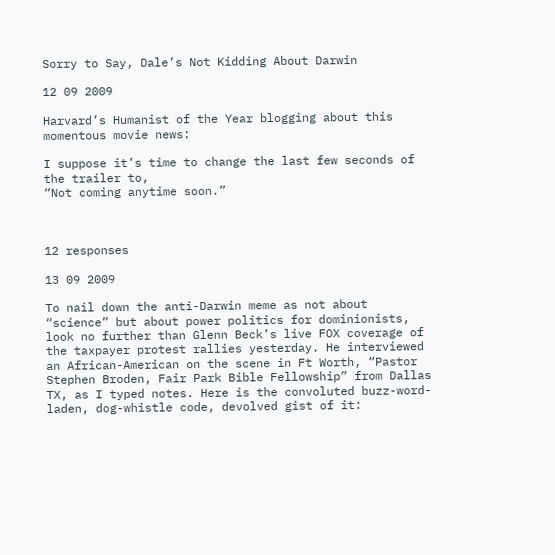Sorry to Say, Dale’s Not Kidding About Darwin

12 09 2009

Harvard’s Humanist of the Year blogging about this momentous movie news:

I suppose it’s time to change the last few seconds of the trailer to,
“Not coming anytime soon.”



12 responses

13 09 2009

To nail down the anti-Darwin meme as not about “science” but about power politics for dominionists, look no further than Glenn Beck’s live FOX coverage of the taxpayer protest rallies yesterday. He interviewed an African-American on the scene in Ft Worth, “Pastor Stephen Broden, Fair Park Bible Fellowship” from Dallas TX, as I typed notes. Here is the convoluted buzz-word-laden, dog-whistle code, devolved gist of it: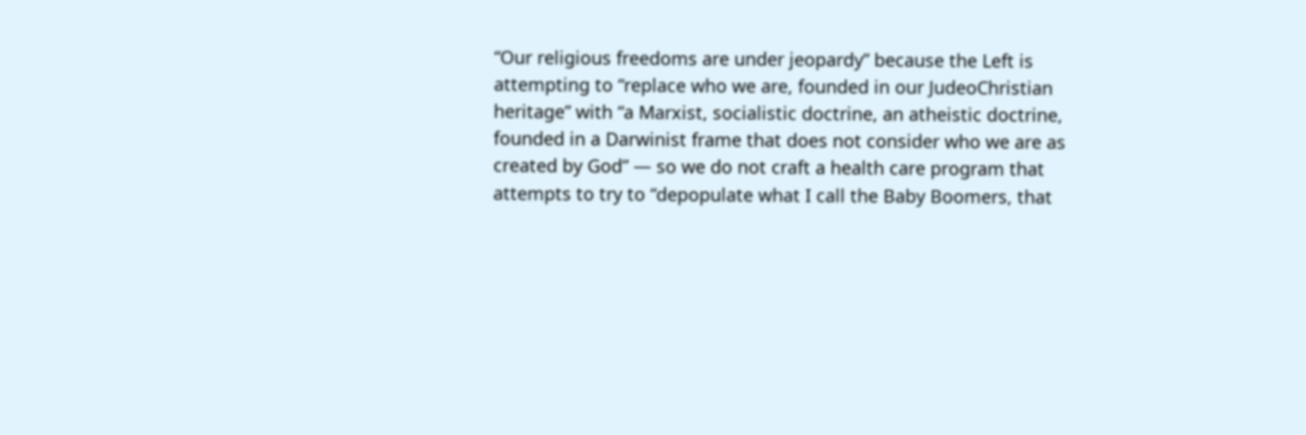“Our religious freedoms are under jeopardy” because the Left is attempting to “replace who we are, founded in our JudeoChristian heritage” with “a Marxist, socialistic doctrine, an atheistic doctrine, founded in a Darwinist frame that does not consider who we are as created by God” — so we do not craft a health care program that attempts to try to “depopulate what I call the Baby Boomers, that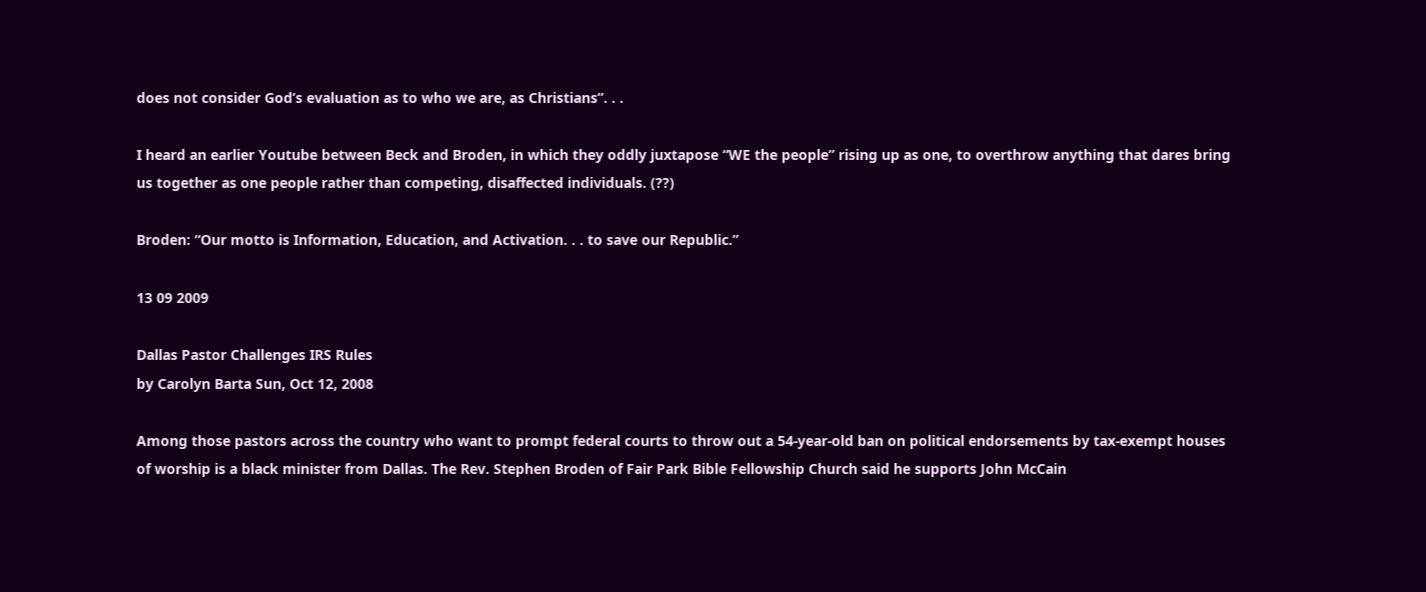does not consider God’s evaluation as to who we are, as Christians”. . .

I heard an earlier Youtube between Beck and Broden, in which they oddly juxtapose “WE the people” rising up as one, to overthrow anything that dares bring us together as one people rather than competing, disaffected individuals. (??)

Broden: “Our motto is Information, Education, and Activation. . . to save our Republic.”

13 09 2009

Dallas Pastor Challenges IRS Rules
by Carolyn Barta Sun, Oct 12, 2008

Among those pastors across the country who want to prompt federal courts to throw out a 54-year-old ban on political endorsements by tax-exempt houses of worship is a black minister from Dallas. The Rev. Stephen Broden of Fair Park Bible Fellowship Church said he supports John McCain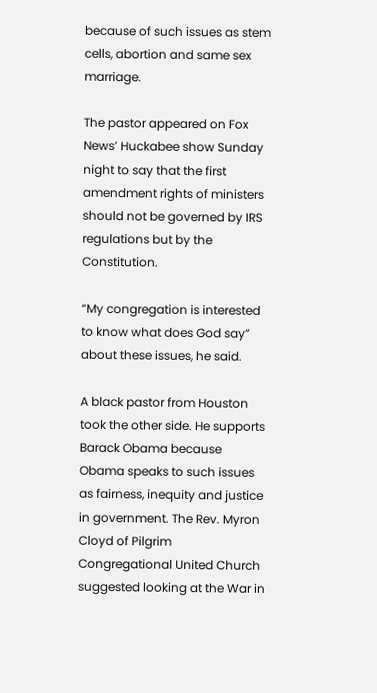because of such issues as stem cells, abortion and same sex marriage.

The pastor appeared on Fox News’ Huckabee show Sunday night to say that the first amendment rights of ministers should not be governed by IRS regulations but by the Constitution.

“My congregation is interested to know what does God say” about these issues, he said.

A black pastor from Houston took the other side. He supports Barack Obama because Obama speaks to such issues as fairness, inequity and justice in government. The Rev. Myron Cloyd of Pilgrim Congregational United Church suggested looking at the War in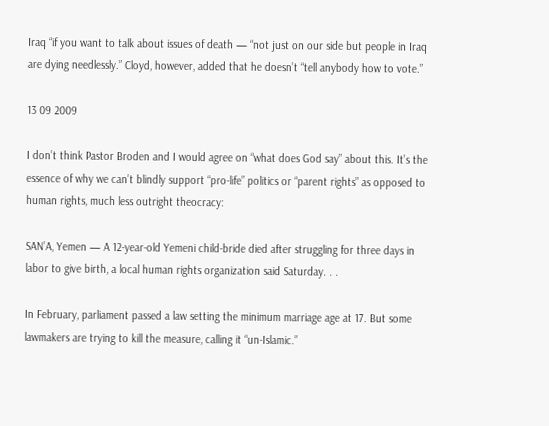Iraq “if you want to talk about issues of death — “not just on our side but people in Iraq are dying needlessly.” Cloyd, however, added that he doesn’t “tell anybody how to vote.”

13 09 2009

I don’t think Pastor Broden and I would agree on “what does God say” about this. It’s the essence of why we can’t blindly support “pro-life” politics or “parent rights” as opposed to human rights, much less outright theocracy:

SAN’A, Yemen — A 12-year-old Yemeni child-bride died after struggling for three days in labor to give birth, a local human rights organization said Saturday. . .

In February, parliament passed a law setting the minimum marriage age at 17. But some lawmakers are trying to kill the measure, calling it “un-Islamic.”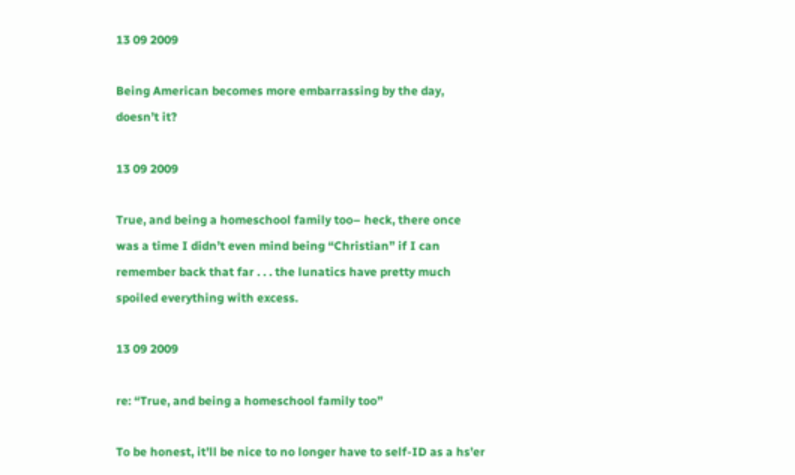13 09 2009

Being American becomes more embarrassing by the day, doesn’t it?

13 09 2009

True, and being a homeschool family too– heck, there once was a time I didn’t even mind being “Christian” if I can remember back that far . . . the lunatics have pretty much spoiled everything with excess.

13 09 2009

re: “True, and being a homeschool family too”

To be honest, it’ll be nice to no longer have to self-ID as a hs’er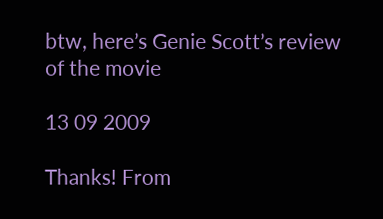btw, here’s Genie Scott’s review of the movie

13 09 2009

Thanks! From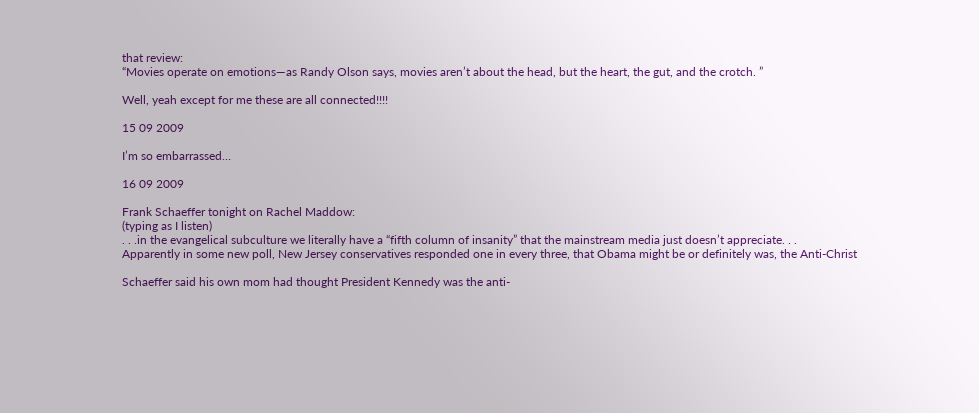that review:
“Movies operate on emotions—as Randy Olson says, movies aren’t about the head, but the heart, the gut, and the crotch. ”

Well, yeah except for me these are all connected!!!!

15 09 2009

I’m so embarrassed…

16 09 2009

Frank Schaeffer tonight on Rachel Maddow:
(typing as I listen)
. . .in the evangelical subculture we literally have a “fifth column of insanity” that the mainstream media just doesn’t appreciate. . .
Apparently in some new poll, New Jersey conservatives responded one in every three, that Obama might be or definitely was, the Anti-Christ

Schaeffer said his own mom had thought President Kennedy was the anti-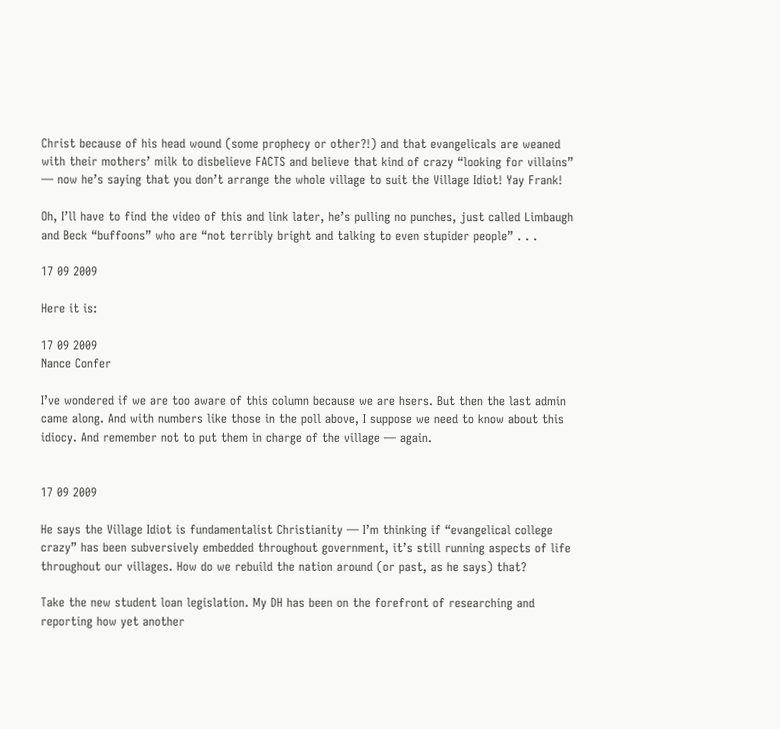Christ because of his head wound (some prophecy or other?!) and that evangelicals are weaned with their mothers’ milk to disbelieve FACTS and believe that kind of crazy “looking for villains” — now he’s saying that you don’t arrange the whole village to suit the Village Idiot! Yay Frank!

Oh, I’ll have to find the video of this and link later, he’s pulling no punches, just called Limbaugh and Beck “buffoons” who are “not terribly bright and talking to even stupider people” . . .

17 09 2009

Here it is:

17 09 2009
Nance Confer

I’ve wondered if we are too aware of this column because we are hsers. But then the last admin came along. And with numbers like those in the poll above, I suppose we need to know about this idiocy. And remember not to put them in charge of the village — again.


17 09 2009

He says the Village Idiot is fundamentalist Christianity — I’m thinking if “evangelical college crazy” has been subversively embedded throughout government, it’s still running aspects of life throughout our villages. How do we rebuild the nation around (or past, as he says) that?

Take the new student loan legislation. My DH has been on the forefront of researching and reporting how yet another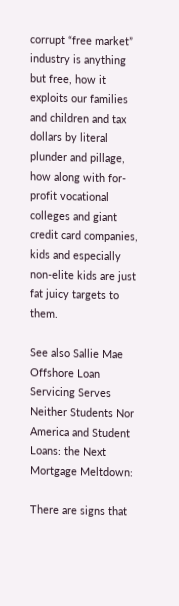corrupt “free market” industry is anything but free, how it exploits our families and children and tax dollars by literal plunder and pillage, how along with for-profit vocational colleges and giant credit card companies, kids and especially non-elite kids are just fat juicy targets to them.

See also Sallie Mae Offshore Loan Servicing Serves Neither Students Nor America and Student Loans: the Next Mortgage Meltdown:

There are signs that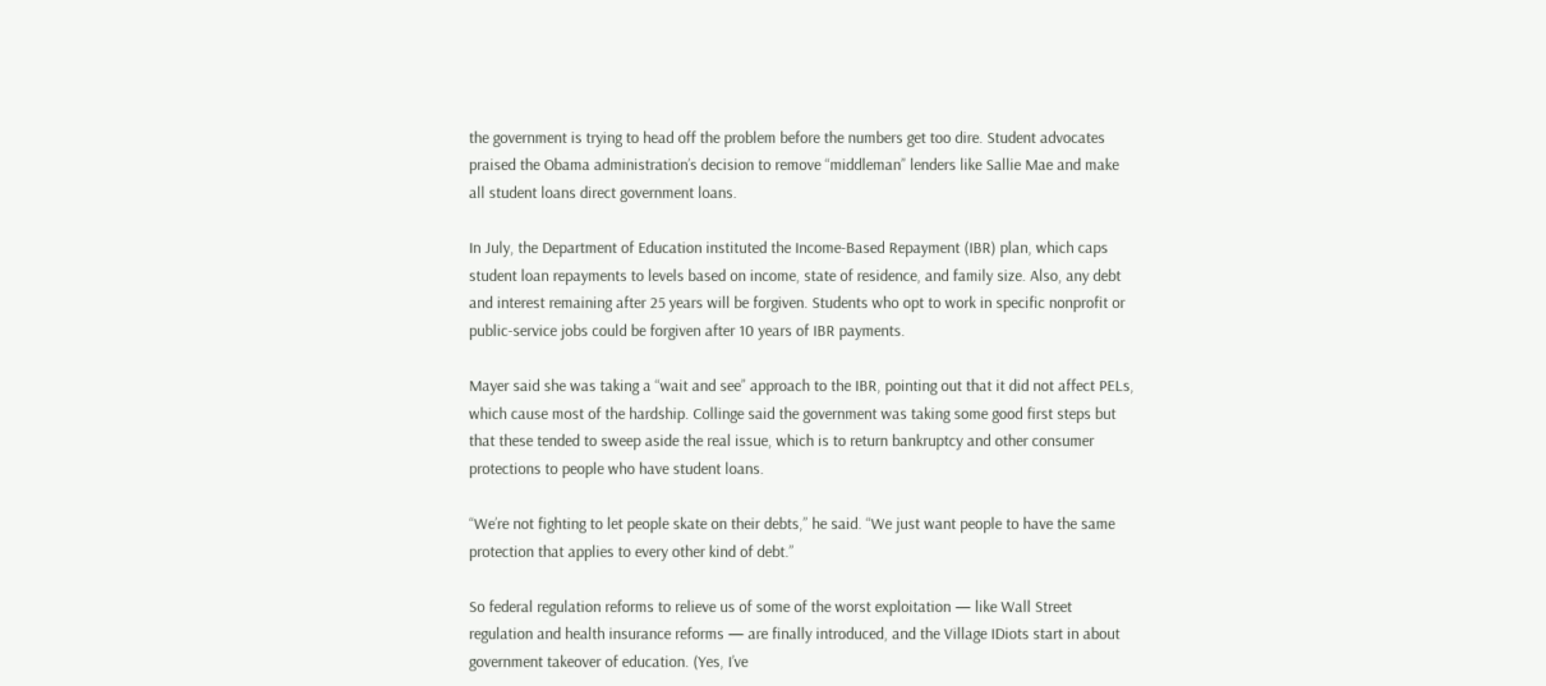the government is trying to head off the problem before the numbers get too dire. Student advocates praised the Obama administration’s decision to remove “middleman” lenders like Sallie Mae and make all student loans direct government loans.

In July, the Department of Education instituted the Income-Based Repayment (IBR) plan, which caps student loan repayments to levels based on income, state of residence, and family size. Also, any debt and interest remaining after 25 years will be forgiven. Students who opt to work in specific nonprofit or public-service jobs could be forgiven after 10 years of IBR payments.

Mayer said she was taking a “wait and see” approach to the IBR, pointing out that it did not affect PELs, which cause most of the hardship. Collinge said the government was taking some good first steps but that these tended to sweep aside the real issue, which is to return bankruptcy and other consumer protections to people who have student loans.

“We’re not fighting to let people skate on their debts,” he said. “We just want people to have the same protection that applies to every other kind of debt.”

So federal regulation reforms to relieve us of some of the worst exploitation — like Wall Street regulation and health insurance reforms — are finally introduced, and the Village IDiots start in about government takeover of education. (Yes, I’ve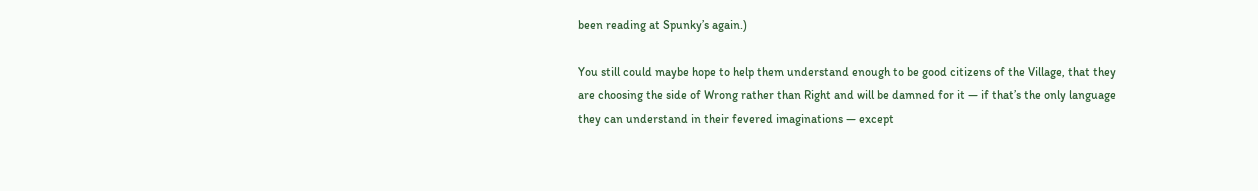been reading at Spunky’s again.)

You still could maybe hope to help them understand enough to be good citizens of the Village, that they are choosing the side of Wrong rather than Right and will be damned for it — if that’s the only language they can understand in their fevered imaginations — except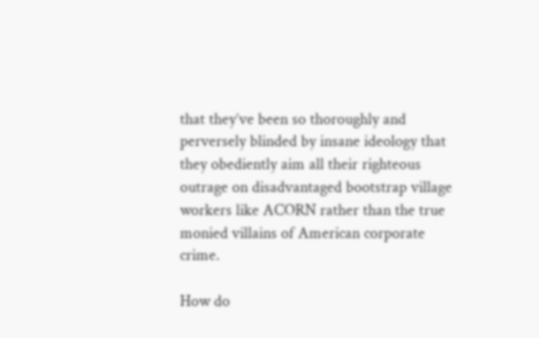that they’ve been so thoroughly and perversely blinded by insane ideology that they obediently aim all their righteous outrage on disadvantaged bootstrap village workers like ACORN rather than the true monied villains of American corporate crime.

How do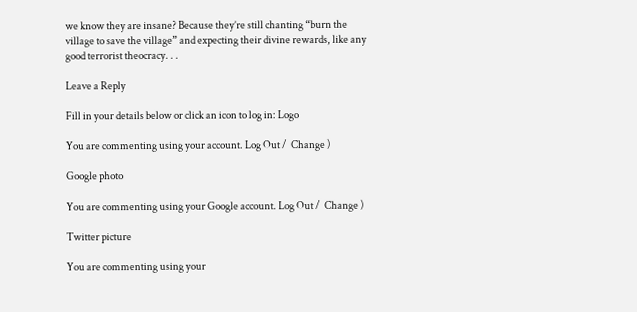we know they are insane? Because they’re still chanting “burn the village to save the village” and expecting their divine rewards, like any good terrorist theocracy. . .

Leave a Reply

Fill in your details below or click an icon to log in: Logo

You are commenting using your account. Log Out /  Change )

Google photo

You are commenting using your Google account. Log Out /  Change )

Twitter picture

You are commenting using your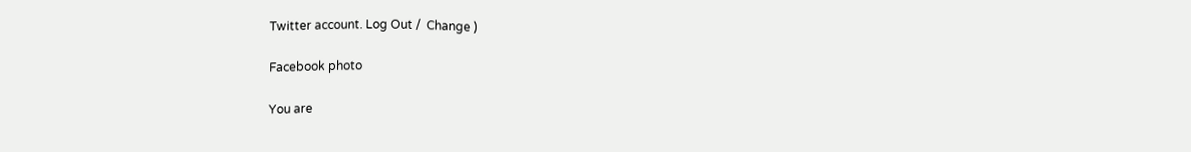Twitter account. Log Out /  Change )

Facebook photo

You are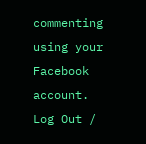commenting using your Facebook account. Log Out /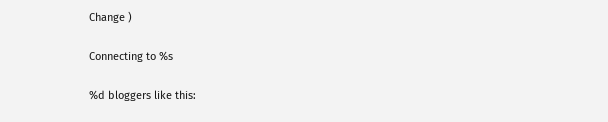Change )

Connecting to %s

%d bloggers like this: